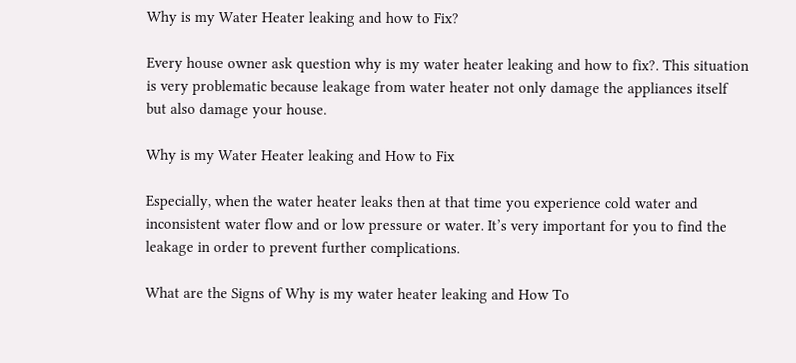Why is my Water Heater leaking and how to Fix?

Every house owner ask question why is my water heater leaking and how to fix?. This situation is very problematic because leakage from water heater not only damage the appliances itself but also damage your house.

Why is my Water Heater leaking and How to Fix

Especially, when the water heater leaks then at that time you experience cold water and inconsistent water flow and or low pressure or water. It’s very important for you to find the leakage in order to prevent further complications.

What are the Signs of Why is my water heater leaking and How To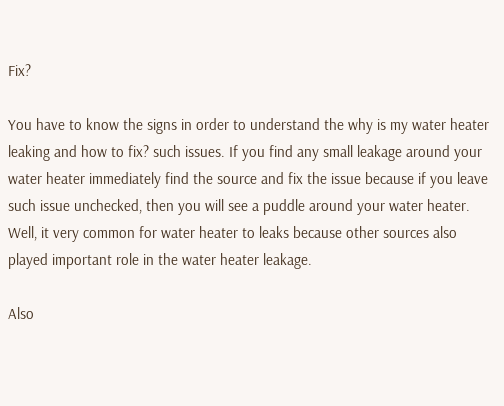Fix?

You have to know the signs in order to understand the why is my water heater leaking and how to fix? such issues. If you find any small leakage around your water heater immediately find the source and fix the issue because if you leave such issue unchecked, then you will see a puddle around your water heater.  Well, it very common for water heater to leaks because other sources also played important role in the water heater leakage.

Also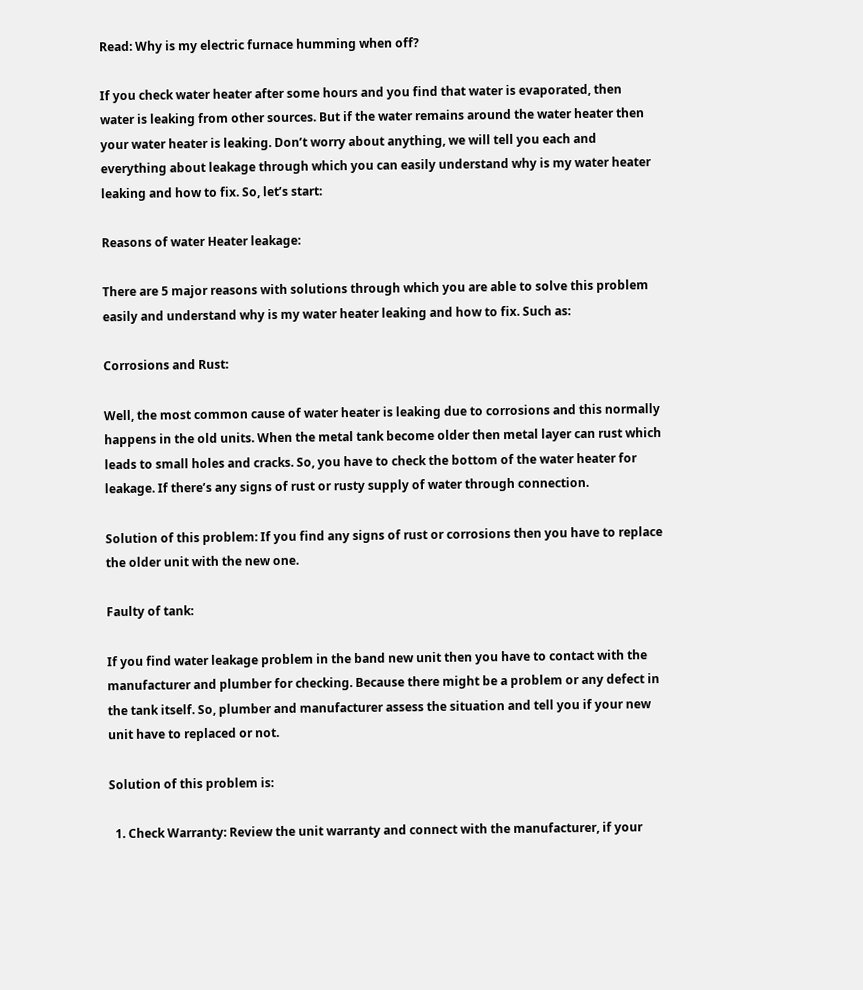Read: Why is my electric furnace humming when off?

If you check water heater after some hours and you find that water is evaporated, then water is leaking from other sources. But if the water remains around the water heater then your water heater is leaking. Don’t worry about anything, we will tell you each and everything about leakage through which you can easily understand why is my water heater leaking and how to fix. So, let’s start:

Reasons of water Heater leakage:

There are 5 major reasons with solutions through which you are able to solve this problem easily and understand why is my water heater leaking and how to fix. Such as:

Corrosions and Rust:

Well, the most common cause of water heater is leaking due to corrosions and this normally happens in the old units. When the metal tank become older then metal layer can rust which leads to small holes and cracks. So, you have to check the bottom of the water heater for leakage. If there’s any signs of rust or rusty supply of water through connection.

Solution of this problem: If you find any signs of rust or corrosions then you have to replace the older unit with the new one.

Faulty of tank:

If you find water leakage problem in the band new unit then you have to contact with the manufacturer and plumber for checking. Because there might be a problem or any defect in the tank itself. So, plumber and manufacturer assess the situation and tell you if your new unit have to replaced or not.

Solution of this problem is:

  1. Check Warranty: Review the unit warranty and connect with the manufacturer, if your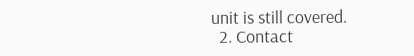unit is still covered.
  2. Contact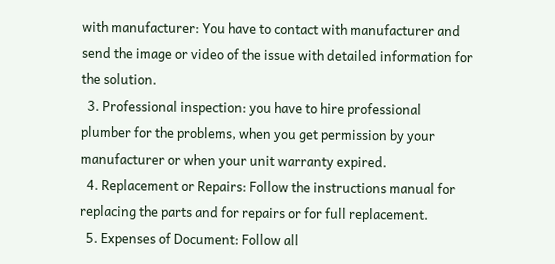with manufacturer: You have to contact with manufacturer and send the image or video of the issue with detailed information for the solution.
  3. Professional inspection: you have to hire professional plumber for the problems, when you get permission by your manufacturer or when your unit warranty expired.
  4. Replacement or Repairs: Follow the instructions manual for replacing the parts and for repairs or for full replacement.
  5. Expenses of Document: Follow all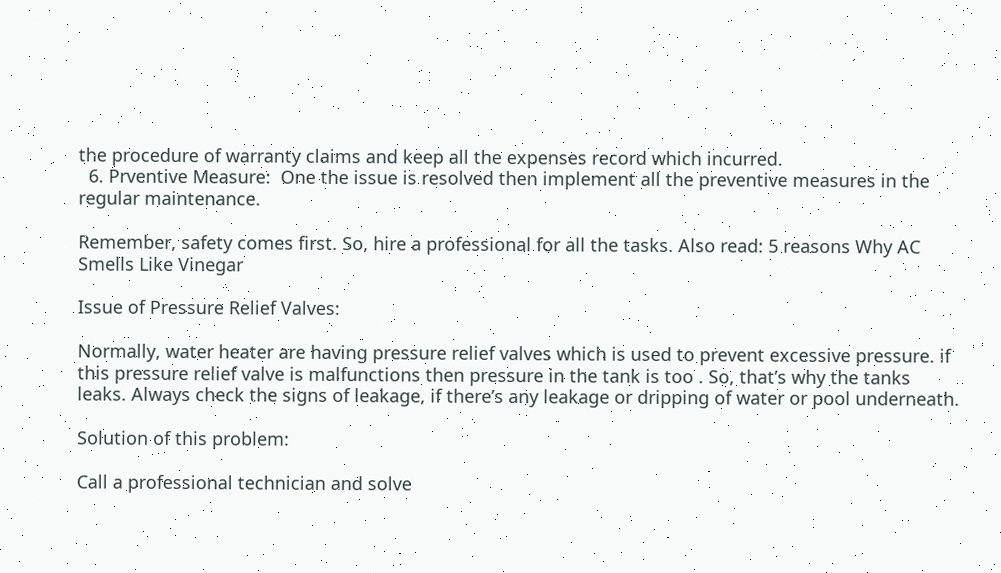the procedure of warranty claims and keep all the expenses record which incurred.
  6. Prventive Measure:  One the issue is resolved then implement all the preventive measures in the regular maintenance.

Remember, safety comes first. So, hire a professional for all the tasks. Also read: 5 reasons Why AC Smells Like Vinegar

Issue of Pressure Relief Valves:

Normally, water heater are having pressure relief valves which is used to prevent excessive pressure. if this pressure relief valve is malfunctions then pressure in the tank is too . So, that’s why the tanks leaks. Always check the signs of leakage, if there’s any leakage or dripping of water or pool underneath.

Solution of this problem:

Call a professional technician and solve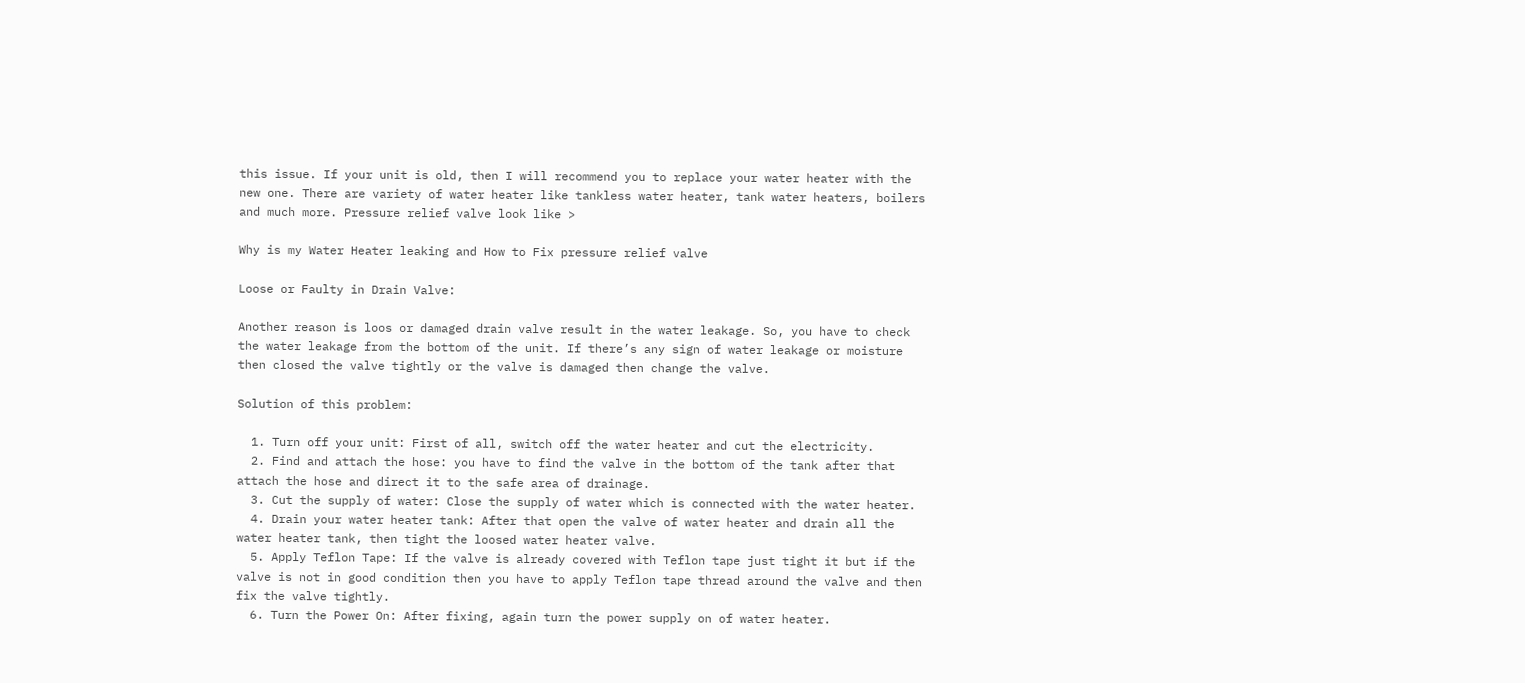this issue. If your unit is old, then I will recommend you to replace your water heater with the new one. There are variety of water heater like tankless water heater, tank water heaters, boilers and much more. Pressure relief valve look like >

Why is my Water Heater leaking and How to Fix pressure relief valve

Loose or Faulty in Drain Valve:

Another reason is loos or damaged drain valve result in the water leakage. So, you have to check the water leakage from the bottom of the unit. If there’s any sign of water leakage or moisture then closed the valve tightly or the valve is damaged then change the valve.

Solution of this problem:

  1. Turn off your unit: First of all, switch off the water heater and cut the electricity.
  2. Find and attach the hose: you have to find the valve in the bottom of the tank after that attach the hose and direct it to the safe area of drainage.
  3. Cut the supply of water: Close the supply of water which is connected with the water heater.
  4. Drain your water heater tank: After that open the valve of water heater and drain all the water heater tank, then tight the loosed water heater valve.
  5. Apply Teflon Tape: If the valve is already covered with Teflon tape just tight it but if the valve is not in good condition then you have to apply Teflon tape thread around the valve and then fix the valve tightly.
  6. Turn the Power On: After fixing, again turn the power supply on of water heater.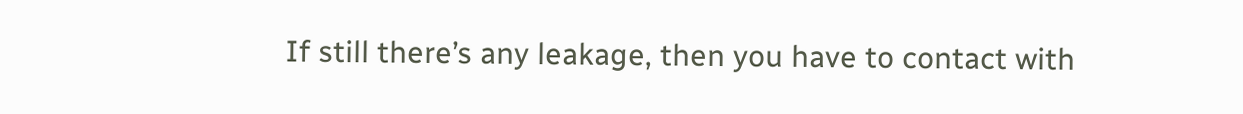If still there’s any leakage, then you have to contact with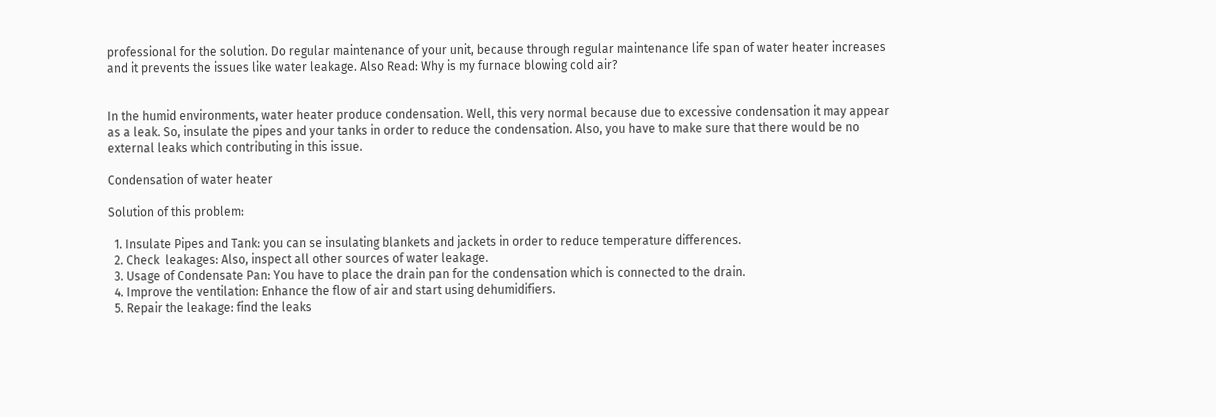professional for the solution. Do regular maintenance of your unit, because through regular maintenance life span of water heater increases and it prevents the issues like water leakage. Also Read: Why is my furnace blowing cold air?


In the humid environments, water heater produce condensation. Well, this very normal because due to excessive condensation it may appear as a leak. So, insulate the pipes and your tanks in order to reduce the condensation. Also, you have to make sure that there would be no external leaks which contributing in this issue.

Condensation of water heater

Solution of this problem:

  1. Insulate Pipes and Tank: you can se insulating blankets and jackets in order to reduce temperature differences.
  2. Check  leakages: Also, inspect all other sources of water leakage.
  3. Usage of Condensate Pan: You have to place the drain pan for the condensation which is connected to the drain.
  4. Improve the ventilation: Enhance the flow of air and start using dehumidifiers.
  5. Repair the leakage: find the leaks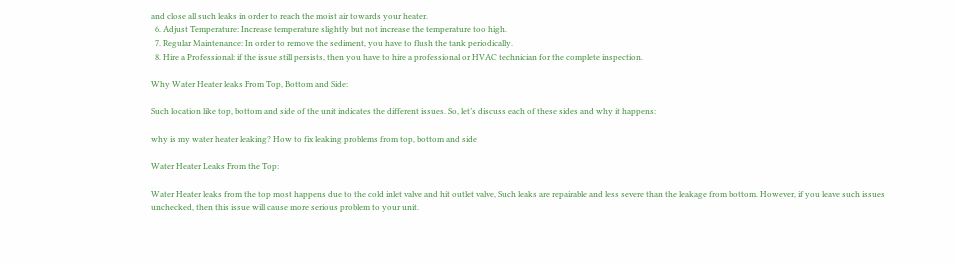and close all such leaks in order to reach the moist air towards your heater.
  6. Adjust Temperature: Increase temperature slightly but not increase the temperature too high.
  7. Regular Maintenance: In order to remove the sediment, you have to flush the tank periodically.
  8. Hire a Professional: if the issue still persists, then you have to hire a professional or HVAC technician for the complete inspection.

Why Water Heater leaks From Top, Bottom and Side:

Such location like top, bottom and side of the unit indicates the different issues. So, let’s discuss each of these sides and why it happens:

why is my water heater leaking? How to fix leaking problems from top, bottom and side

Water Heater Leaks From the Top:

Water Heater leaks from the top most happens due to the cold inlet valve and hit outlet valve, Such leaks are repairable and less severe than the leakage from bottom. However, if you leave such issues unchecked, then this issue will cause more serious problem to your unit.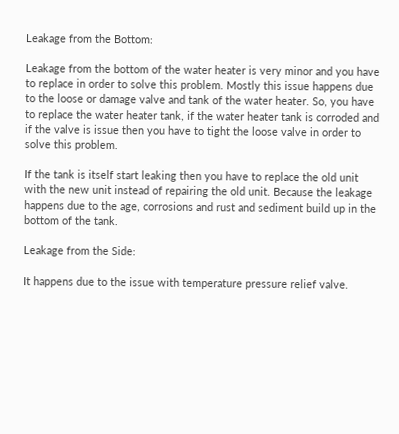Leakage from the Bottom:

Leakage from the bottom of the water heater is very minor and you have to replace in order to solve this problem. Mostly this issue happens due to the loose or damage valve and tank of the water heater. So, you have to replace the water heater tank, if the water heater tank is corroded and if the valve is issue then you have to tight the loose valve in order to solve this problem.

If the tank is itself start leaking then you have to replace the old unit with the new unit instead of repairing the old unit. Because the leakage happens due to the age, corrosions and rust and sediment build up in the bottom of the tank.

Leakage from the Side:

It happens due to the issue with temperature pressure relief valve.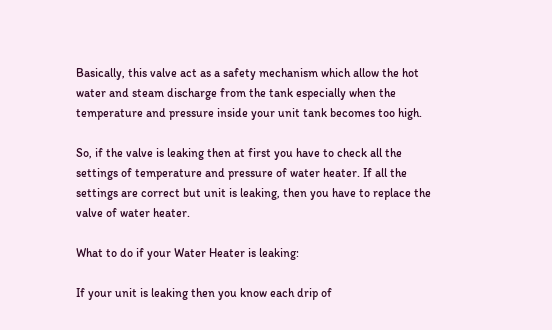Basically, this valve act as a safety mechanism which allow the hot water and steam discharge from the tank especially when the temperature and pressure inside your unit tank becomes too high.

So, if the valve is leaking then at first you have to check all the settings of temperature and pressure of water heater. If all the settings are correct but unit is leaking, then you have to replace the valve of water heater.

What to do if your Water Heater is leaking:

If your unit is leaking then you know each drip of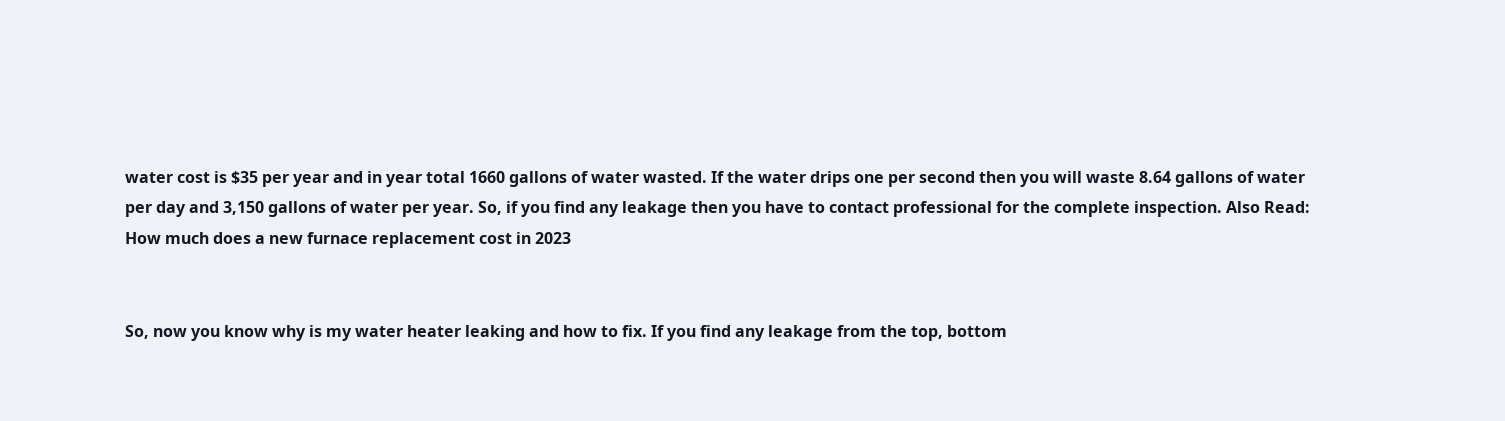water cost is $35 per year and in year total 1660 gallons of water wasted. If the water drips one per second then you will waste 8.64 gallons of water per day and 3,150 gallons of water per year. So, if you find any leakage then you have to contact professional for the complete inspection. Also Read: How much does a new furnace replacement cost in 2023


So, now you know why is my water heater leaking and how to fix. If you find any leakage from the top, bottom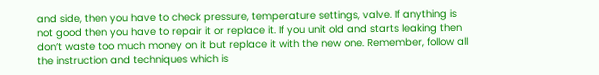and side, then you have to check pressure, temperature settings, valve. If anything is not good then you have to repair it or replace it. If you unit old and starts leaking then don’t waste too much money on it but replace it with the new one. Remember, follow all the instruction and techniques which is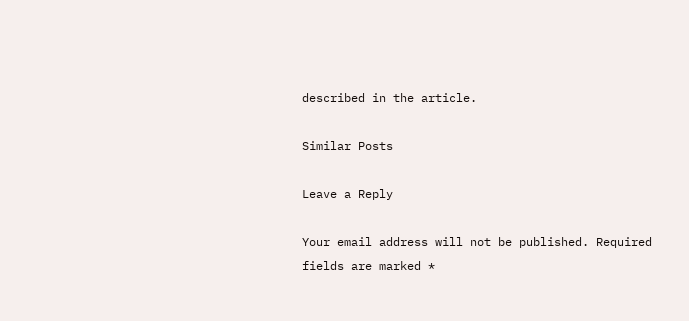described in the article.

Similar Posts

Leave a Reply

Your email address will not be published. Required fields are marked *